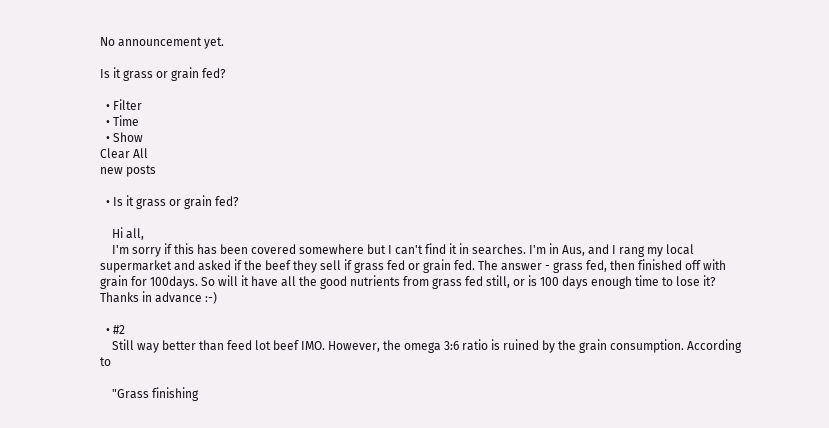No announcement yet.

Is it grass or grain fed?

  • Filter
  • Time
  • Show
Clear All
new posts

  • Is it grass or grain fed?

    Hi all,
    I'm sorry if this has been covered somewhere but I can't find it in searches. I'm in Aus, and I rang my local supermarket and asked if the beef they sell if grass fed or grain fed. The answer - grass fed, then finished off with grain for 100days. So will it have all the good nutrients from grass fed still, or is 100 days enough time to lose it? Thanks in advance :-)

  • #2
    Still way better than feed lot beef IMO. However, the omega 3:6 ratio is ruined by the grain consumption. According to

    "Grass finishing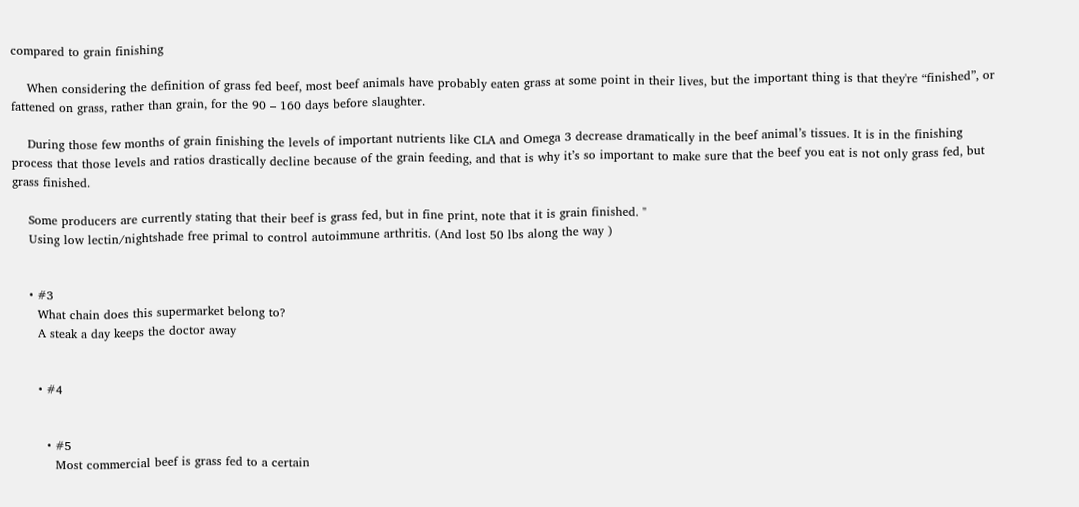compared to grain finishing

    When considering the definition of grass fed beef, most beef animals have probably eaten grass at some point in their lives, but the important thing is that they're “finished”, or fattened on grass, rather than grain, for the 90 – 160 days before slaughter.

    During those few months of grain finishing the levels of important nutrients like CLA and Omega 3 decrease dramatically in the beef animal’s tissues. It is in the finishing process that those levels and ratios drastically decline because of the grain feeding, and that is why it’s so important to make sure that the beef you eat is not only grass fed, but grass finished.

    Some producers are currently stating that their beef is grass fed, but in fine print, note that it is grain finished. "
    Using low lectin/nightshade free primal to control autoimmune arthritis. (And lost 50 lbs along the way )


    • #3
      What chain does this supermarket belong to?
      A steak a day keeps the doctor away


      • #4


        • #5
          Most commercial beef is grass fed to a certain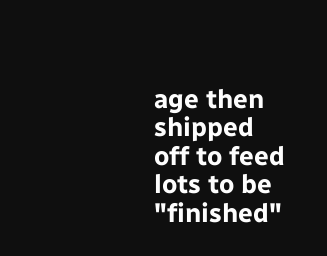age then shipped off to feed lots to be "finished"